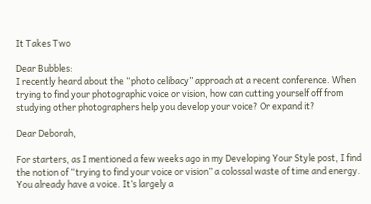It Takes Two

Dear Bubbles:
I recently heard about the “photo celibacy” approach at a recent conference. When trying to find your photographic voice or vision, how can cutting yourself off from studying other photographers help you develop your voice? Or expand it?

Dear Deborah,

For starters, as I mentioned a few weeks ago in my Developing Your Style post, I find the notion of “trying to find your voice or vision” a colossal waste of time and energy. You already have a voice. It’s largely a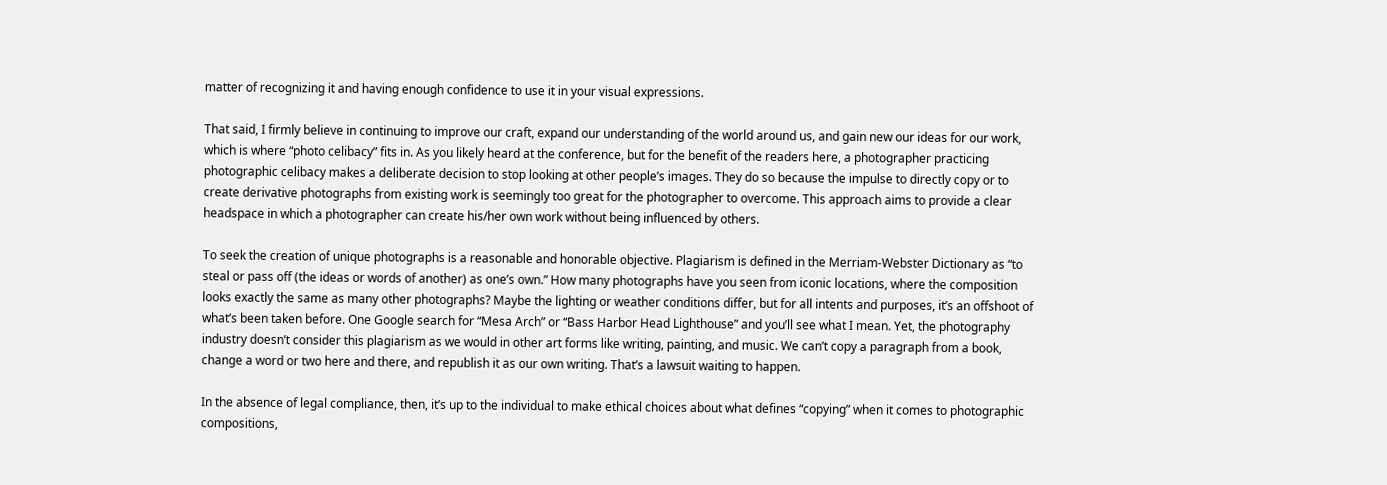matter of recognizing it and having enough confidence to use it in your visual expressions.

That said, I firmly believe in continuing to improve our craft, expand our understanding of the world around us, and gain new our ideas for our work, which is where “photo celibacy” fits in. As you likely heard at the conference, but for the benefit of the readers here, a photographer practicing photographic celibacy makes a deliberate decision to stop looking at other people’s images. They do so because the impulse to directly copy or to create derivative photographs from existing work is seemingly too great for the photographer to overcome. This approach aims to provide a clear headspace in which a photographer can create his/her own work without being influenced by others.

To seek the creation of unique photographs is a reasonable and honorable objective. Plagiarism is defined in the Merriam-Webster Dictionary as “to steal or pass off (the ideas or words of another) as one’s own.” How many photographs have you seen from iconic locations, where the composition looks exactly the same as many other photographs? Maybe the lighting or weather conditions differ, but for all intents and purposes, it’s an offshoot of what’s been taken before. One Google search for “Mesa Arch” or “Bass Harbor Head Lighthouse” and you’ll see what I mean. Yet, the photography industry doesn’t consider this plagiarism as we would in other art forms like writing, painting, and music. We can’t copy a paragraph from a book, change a word or two here and there, and republish it as our own writing. That’s a lawsuit waiting to happen.

In the absence of legal compliance, then, it’s up to the individual to make ethical choices about what defines “copying” when it comes to photographic compositions,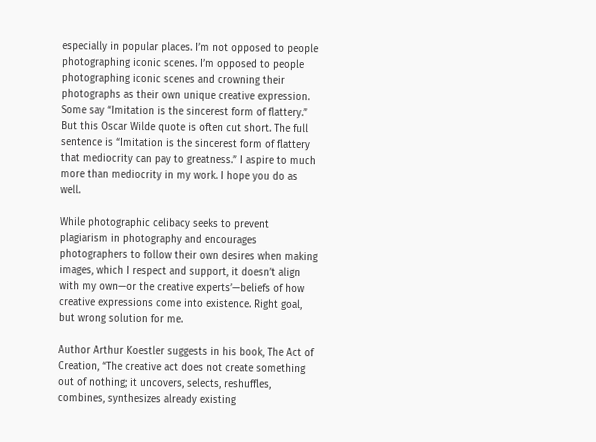especially in popular places. I’m not opposed to people photographing iconic scenes. I’m opposed to people photographing iconic scenes and crowning their photographs as their own unique creative expression. Some say “Imitation is the sincerest form of flattery.” But this Oscar Wilde quote is often cut short. The full sentence is “Imitation is the sincerest form of flattery that mediocrity can pay to greatness.” I aspire to much more than mediocrity in my work. I hope you do as well.

While photographic celibacy seeks to prevent plagiarism in photography and encourages photographers to follow their own desires when making images, which I respect and support, it doesn’t align with my own—or the creative experts’—beliefs of how creative expressions come into existence. Right goal, but wrong solution for me.

Author Arthur Koestler suggests in his book, The Act of Creation, “The creative act does not create something out of nothing; it uncovers, selects, reshuffles, combines, synthesizes already existing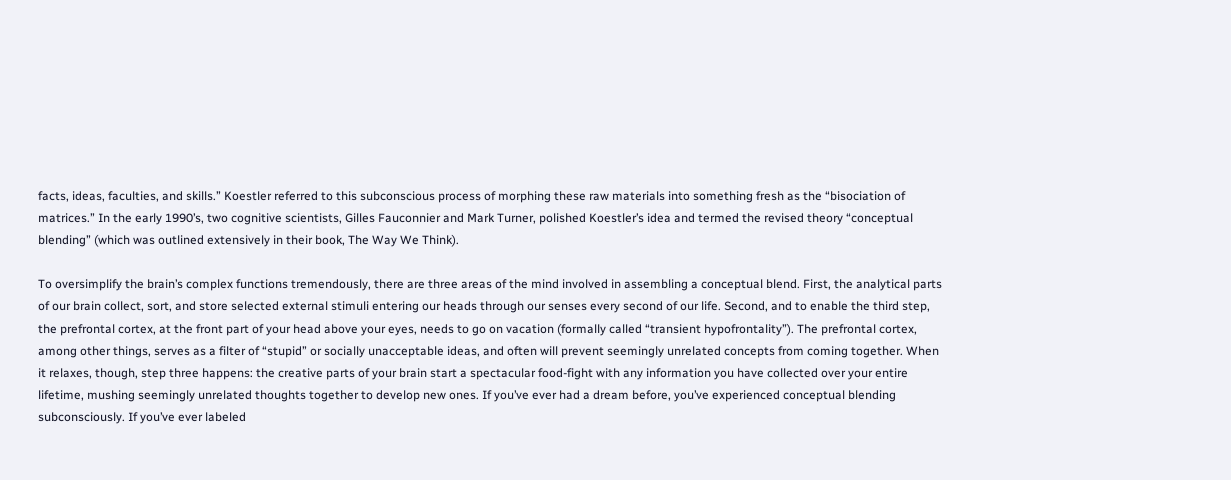facts, ideas, faculties, and skills.” Koestler referred to this subconscious process of morphing these raw materials into something fresh as the “bisociation of matrices.” In the early 1990’s, two cognitive scientists, Gilles Fauconnier and Mark Turner, polished Koestler’s idea and termed the revised theory “conceptual blending” (which was outlined extensively in their book, The Way We Think).

To oversimplify the brain’s complex functions tremendously, there are three areas of the mind involved in assembling a conceptual blend. First, the analytical parts of our brain collect, sort, and store selected external stimuli entering our heads through our senses every second of our life. Second, and to enable the third step, the prefrontal cortex, at the front part of your head above your eyes, needs to go on vacation (formally called “transient hypofrontality”). The prefrontal cortex, among other things, serves as a filter of “stupid” or socially unacceptable ideas, and often will prevent seemingly unrelated concepts from coming together. When it relaxes, though, step three happens: the creative parts of your brain start a spectacular food-fight with any information you have collected over your entire lifetime, mushing seemingly unrelated thoughts together to develop new ones. If you’ve ever had a dream before, you’ve experienced conceptual blending subconsciously. If you’ve ever labeled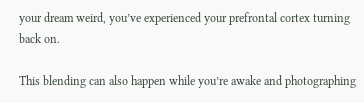your dream weird, you’ve experienced your prefrontal cortex turning back on.

This blending can also happen while you’re awake and photographing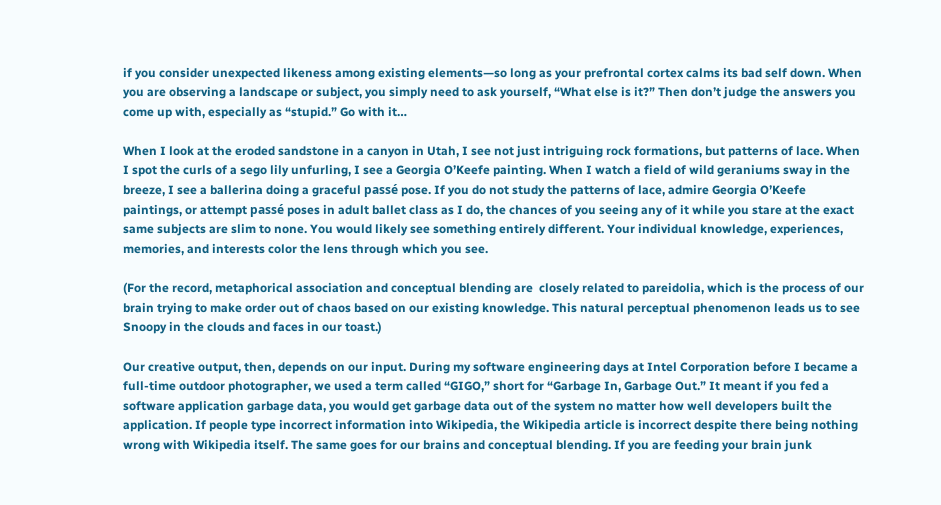if you consider unexpected likeness among existing elements—so long as your prefrontal cortex calms its bad self down. When you are observing a landscape or subject, you simply need to ask yourself, “What else is it?” Then don’t judge the answers you come up with, especially as “stupid.” Go with it…

When I look at the eroded sandstone in a canyon in Utah, I see not just intriguing rock formations, but patterns of lace. When I spot the curls of a sego lily unfurling, I see a Georgia O’Keefe painting. When I watch a field of wild geraniums sway in the breeze, I see a ballerina doing a graceful passé pose. If you do not study the patterns of lace, admire Georgia O’Keefe paintings, or attempt passé poses in adult ballet class as I do, the chances of you seeing any of it while you stare at the exact same subjects are slim to none. You would likely see something entirely different. Your individual knowledge, experiences, memories, and interests color the lens through which you see.

(For the record, metaphorical association and conceptual blending are  closely related to pareidolia, which is the process of our brain trying to make order out of chaos based on our existing knowledge. This natural perceptual phenomenon leads us to see Snoopy in the clouds and faces in our toast.)

Our creative output, then, depends on our input. During my software engineering days at Intel Corporation before I became a full-time outdoor photographer, we used a term called “GIGO,” short for “Garbage In, Garbage Out.” It meant if you fed a software application garbage data, you would get garbage data out of the system no matter how well developers built the application. If people type incorrect information into Wikipedia, the Wikipedia article is incorrect despite there being nothing wrong with Wikipedia itself. The same goes for our brains and conceptual blending. If you are feeding your brain junk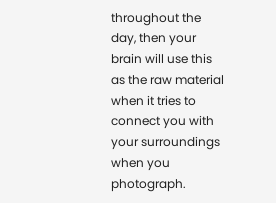throughout the day, then your brain will use this as the raw material when it tries to connect you with your surroundings when you photograph.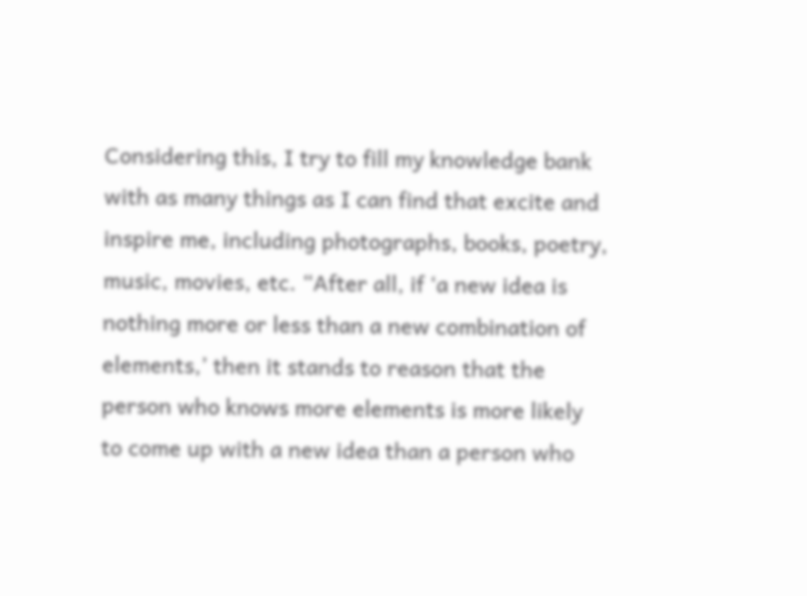Considering this, I try to fill my knowledge bank with as many things as I can find that excite and inspire me, including photographs, books, poetry, music, movies, etc. “After all, if ‘a new idea is nothing more or less than a new combination of elements,’ then it stands to reason that the person who knows more elements is more likely to come up with a new idea than a person who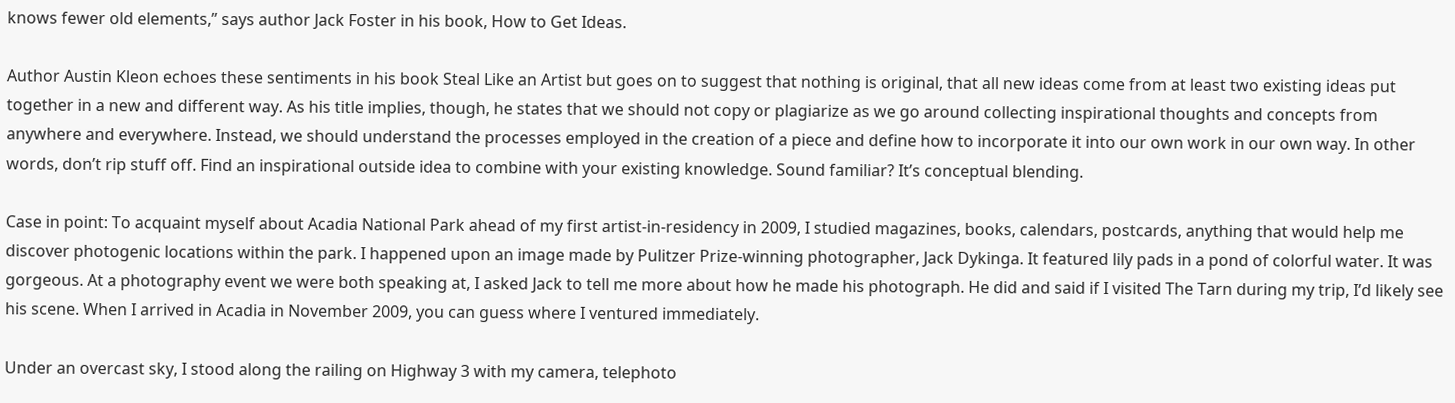knows fewer old elements,” says author Jack Foster in his book, How to Get Ideas.

Author Austin Kleon echoes these sentiments in his book Steal Like an Artist but goes on to suggest that nothing is original, that all new ideas come from at least two existing ideas put together in a new and different way. As his title implies, though, he states that we should not copy or plagiarize as we go around collecting inspirational thoughts and concepts from anywhere and everywhere. Instead, we should understand the processes employed in the creation of a piece and define how to incorporate it into our own work in our own way. In other words, don’t rip stuff off. Find an inspirational outside idea to combine with your existing knowledge. Sound familiar? It’s conceptual blending.

Case in point: To acquaint myself about Acadia National Park ahead of my first artist-in-residency in 2009, I studied magazines, books, calendars, postcards, anything that would help me discover photogenic locations within the park. I happened upon an image made by Pulitzer Prize-winning photographer, Jack Dykinga. It featured lily pads in a pond of colorful water. It was gorgeous. At a photography event we were both speaking at, I asked Jack to tell me more about how he made his photograph. He did and said if I visited The Tarn during my trip, I’d likely see his scene. When I arrived in Acadia in November 2009, you can guess where I ventured immediately.

Under an overcast sky, I stood along the railing on Highway 3 with my camera, telephoto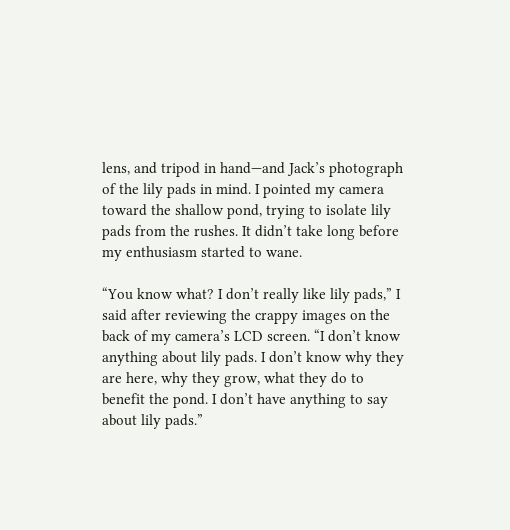lens, and tripod in hand—and Jack’s photograph of the lily pads in mind. I pointed my camera toward the shallow pond, trying to isolate lily pads from the rushes. It didn’t take long before my enthusiasm started to wane.

“You know what? I don’t really like lily pads,” I said after reviewing the crappy images on the back of my camera’s LCD screen. “I don’t know anything about lily pads. I don’t know why they are here, why they grow, what they do to benefit the pond. I don’t have anything to say about lily pads.”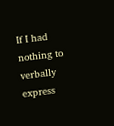If I had nothing to verbally express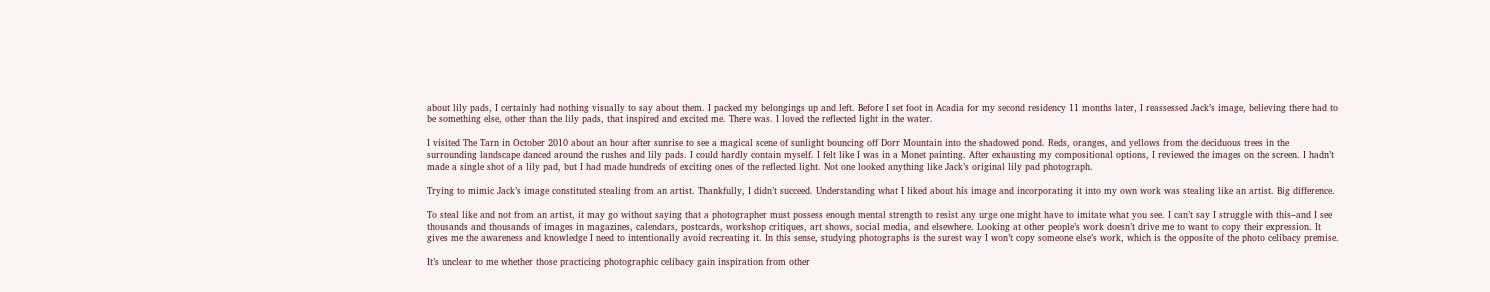about lily pads, I certainly had nothing visually to say about them. I packed my belongings up and left. Before I set foot in Acadia for my second residency 11 months later, I reassessed Jack’s image, believing there had to be something else, other than the lily pads, that inspired and excited me. There was. I loved the reflected light in the water.

I visited The Tarn in October 2010 about an hour after sunrise to see a magical scene of sunlight bouncing off Dorr Mountain into the shadowed pond. Reds, oranges, and yellows from the deciduous trees in the surrounding landscape danced around the rushes and lily pads. I could hardly contain myself. I felt like I was in a Monet painting. After exhausting my compositional options, I reviewed the images on the screen. I hadn’t made a single shot of a lily pad, but I had made hundreds of exciting ones of the reflected light. Not one looked anything like Jack’s original lily pad photograph.

Trying to mimic Jack’s image constituted stealing from an artist. Thankfully, I didn’t succeed. Understanding what I liked about his image and incorporating it into my own work was stealing like an artist. Big difference.

To steal like and not from an artist, it may go without saying that a photographer must possess enough mental strength to resist any urge one might have to imitate what you see. I can’t say I struggle with this–and I see thousands and thousands of images in magazines, calendars, postcards, workshop critiques, art shows, social media, and elsewhere. Looking at other people’s work doesn’t drive me to want to copy their expression. It gives me the awareness and knowledge I need to intentionally avoid recreating it. In this sense, studying photographs is the surest way I won’t copy someone else’s work, which is the opposite of the photo celibacy premise.

It’s unclear to me whether those practicing photographic celibacy gain inspiration from other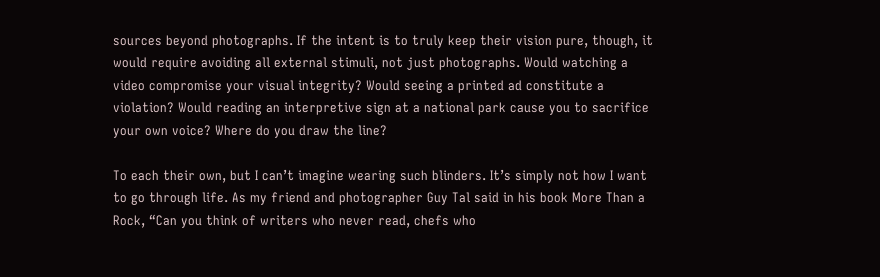sources beyond photographs. If the intent is to truly keep their vision pure, though, it would require avoiding all external stimuli, not just photographs. Would watching a video compromise your visual integrity? Would seeing a printed ad constitute a violation? Would reading an interpretive sign at a national park cause you to sacrifice your own voice? Where do you draw the line?

To each their own, but I can’t imagine wearing such blinders. It’s simply not how I want to go through life. As my friend and photographer Guy Tal said in his book More Than a Rock, “Can you think of writers who never read, chefs who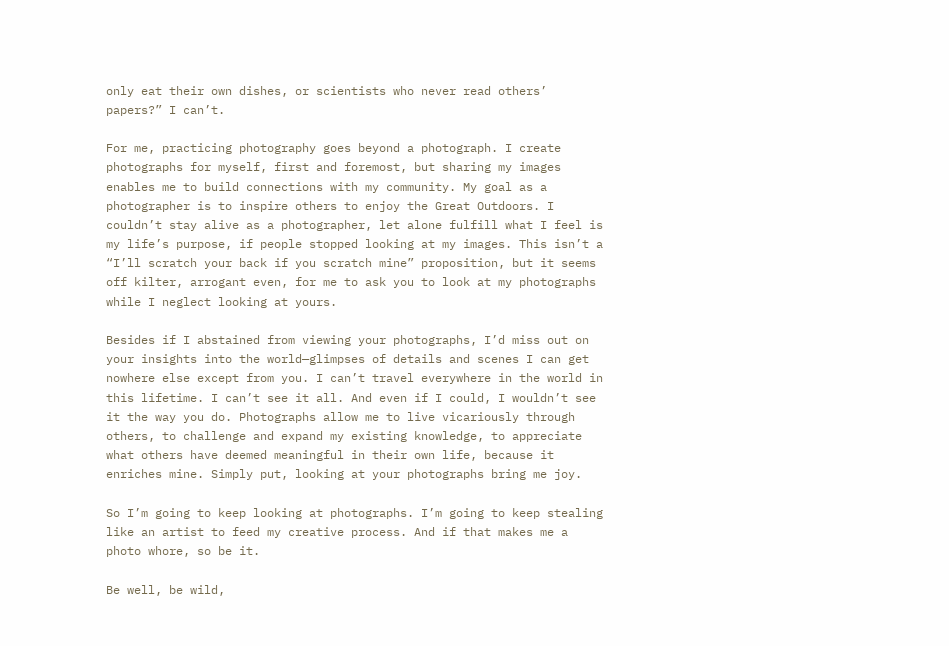only eat their own dishes, or scientists who never read others’ papers?” I can’t.

For me, practicing photography goes beyond a photograph. I create photographs for myself, first and foremost, but sharing my images enables me to build connections with my community. My goal as a photographer is to inspire others to enjoy the Great Outdoors. I couldn’t stay alive as a photographer, let alone fulfill what I feel is my life’s purpose, if people stopped looking at my images. This isn’t a “I’ll scratch your back if you scratch mine” proposition, but it seems off kilter, arrogant even, for me to ask you to look at my photographs while I neglect looking at yours.

Besides if I abstained from viewing your photographs, I’d miss out on your insights into the world—glimpses of details and scenes I can get nowhere else except from you. I can’t travel everywhere in the world in this lifetime. I can’t see it all. And even if I could, I wouldn’t see it the way you do. Photographs allow me to live vicariously through others, to challenge and expand my existing knowledge, to appreciate what others have deemed meaningful in their own life, because it enriches mine. Simply put, looking at your photographs bring me joy.

So I’m going to keep looking at photographs. I’m going to keep stealing like an artist to feed my creative process. And if that makes me a photo whore, so be it.

Be well, be wild,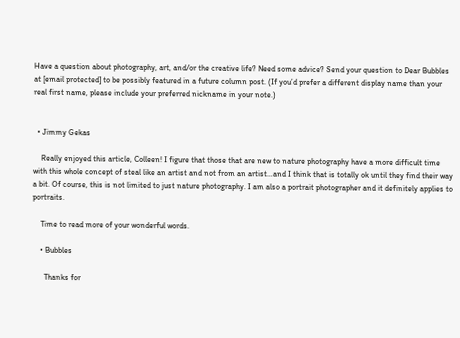Have a question about photography, art, and/or the creative life? Need some advice? Send your question to Dear Bubbles at [email protected] to be possibly featured in a future column post. (If you’d prefer a different display name than your real first name, please include your preferred nickname in your note.)


  • Jimmy Gekas

    Really enjoyed this article, Colleen! I figure that those that are new to nature photography have a more difficult time with this whole concept of steal like an artist and not from an artist…and I think that is totally ok until they find their way a bit. Of course, this is not limited to just nature photography. I am also a portrait photographer and it definitely applies to portraits.

    Time to read more of your wonderful words.

    • Bubbles

      Thanks for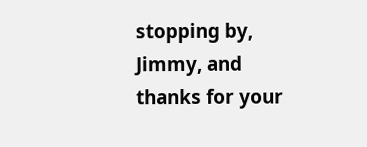stopping by, Jimmy, and thanks for your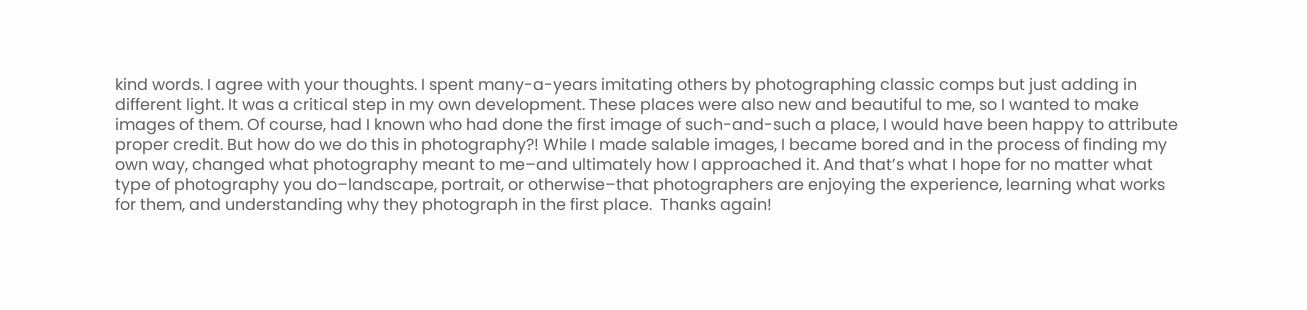kind words. I agree with your thoughts. I spent many-a-years imitating others by photographing classic comps but just adding in different light. It was a critical step in my own development. These places were also new and beautiful to me, so I wanted to make images of them. Of course, had I known who had done the first image of such-and-such a place, I would have been happy to attribute proper credit. But how do we do this in photography?! While I made salable images, I became bored and in the process of finding my own way, changed what photography meant to me–and ultimately how I approached it. And that’s what I hope for no matter what type of photography you do–landscape, portrait, or otherwise–that photographers are enjoying the experience, learning what works for them, and understanding why they photograph in the first place.  Thanks again!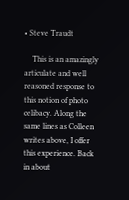• Steve Traudt

    This is an amazingly articulate and well reasoned response to this notion of photo celibacy. Along the same lines as Colleen writes above, I offer this experience. Back in about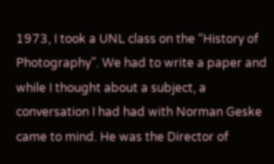1973, I took a UNL class on the “History of Photography”. We had to write a paper and while I thought about a subject, a conversation I had had with Norman Geske came to mind. He was the Director of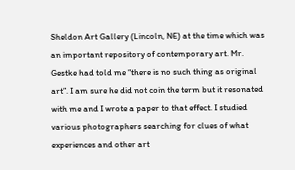Sheldon Art Gallery (Lincoln, NE) at the time which was an important repository of contemporary art. Mr. Gestke had told me “there is no such thing as original art”. I am sure he did not coin the term but it resonated with me and I wrote a paper to that effect. I studied various photographers searching for clues of what experiences and other art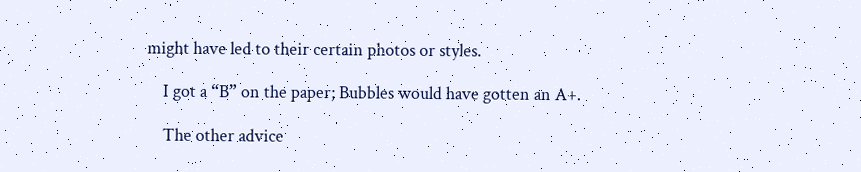might have led to their certain photos or styles.

    I got a “B” on the paper; Bubbles would have gotten an A+.

    The other advice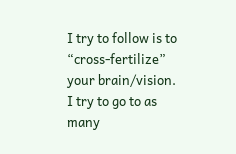I try to follow is to “cross-fertilize” your brain/vision. I try to go to as many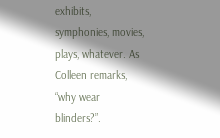exhibits, symphonies, movies, plays, whatever. As Colleen remarks, “why wear blinders?”.